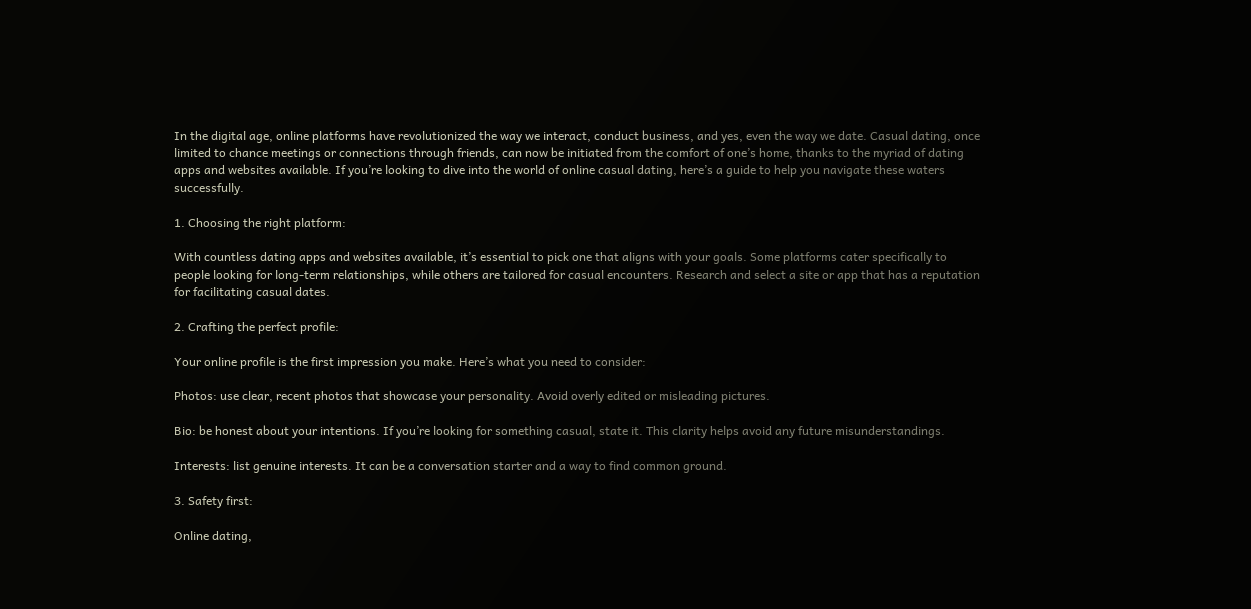In the digital age, online platforms have revolutionized the way we interact, conduct business, and yes, even the way we date. Casual dating, once limited to chance meetings or connections through friends, can now be initiated from the comfort of one’s home, thanks to the myriad of dating apps and websites available. If you’re looking to dive into the world of online casual dating, here’s a guide to help you navigate these waters successfully.

1. Choosing the right platform:

With countless dating apps and websites available, it’s essential to pick one that aligns with your goals. Some platforms cater specifically to people looking for long-term relationships, while others are tailored for casual encounters. Research and select a site or app that has a reputation for facilitating casual dates.

2. Crafting the perfect profile:

Your online profile is the first impression you make. Here’s what you need to consider:

Photos: use clear, recent photos that showcase your personality. Avoid overly edited or misleading pictures.

Bio: be honest about your intentions. If you’re looking for something casual, state it. This clarity helps avoid any future misunderstandings.

Interests: list genuine interests. It can be a conversation starter and a way to find common ground.

3. Safety first:

Online dating,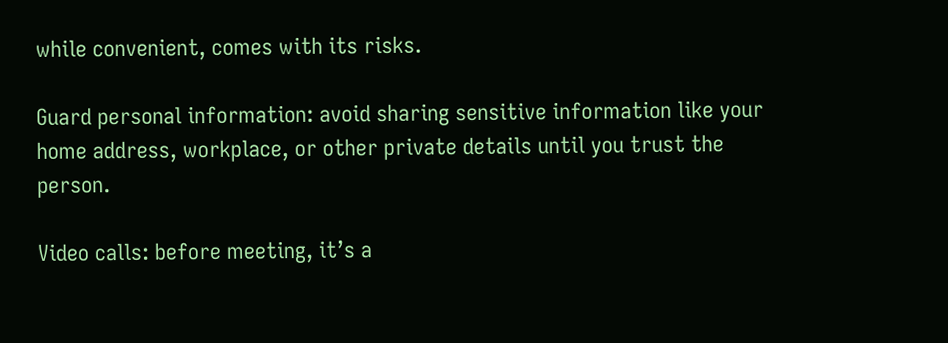while convenient, comes with its risks.

Guard personal information: avoid sharing sensitive information like your home address, workplace, or other private details until you trust the person.

Video calls: before meeting, it’s a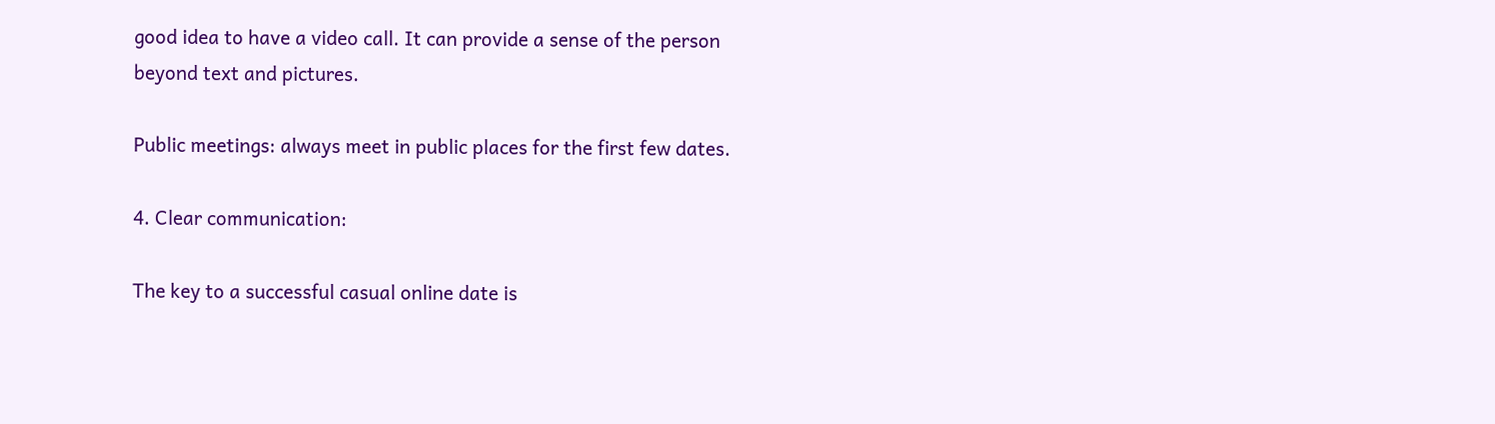good idea to have a video call. It can provide a sense of the person beyond text and pictures.

Public meetings: always meet in public places for the first few dates.

4. Clear communication:

The key to a successful casual online date is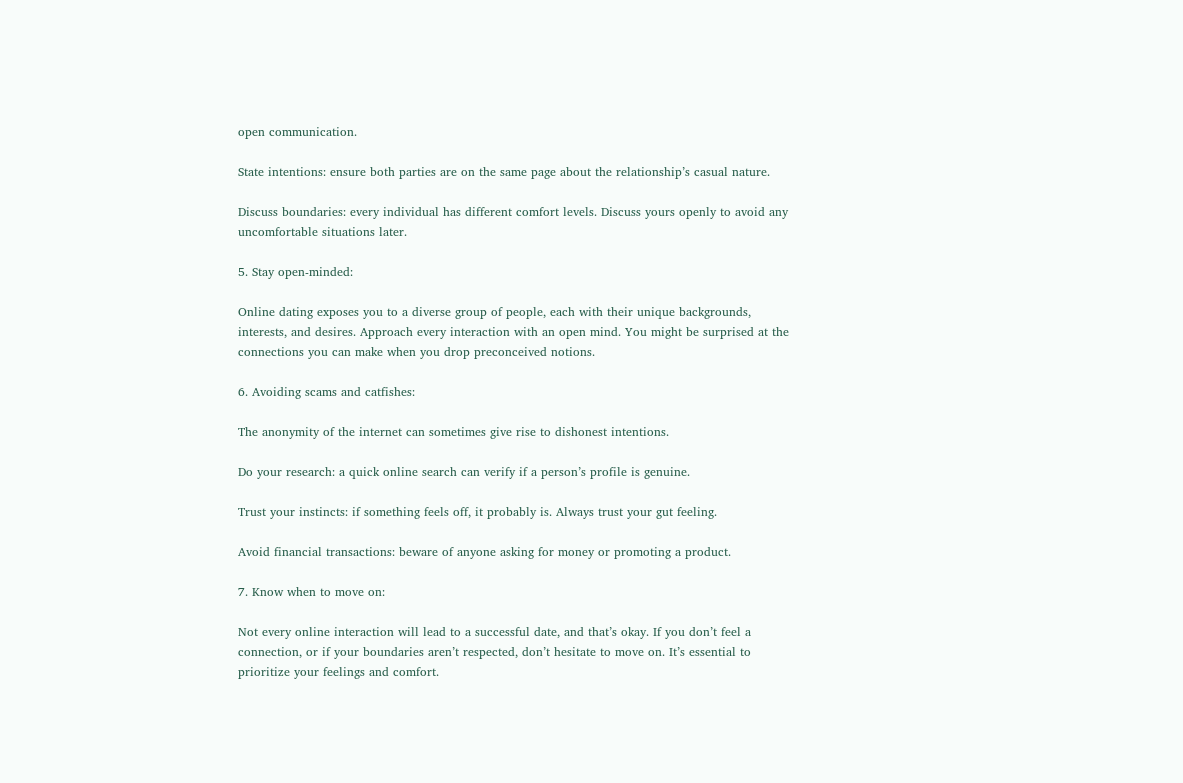open communication.

State intentions: ensure both parties are on the same page about the relationship’s casual nature.

Discuss boundaries: every individual has different comfort levels. Discuss yours openly to avoid any uncomfortable situations later.

5. Stay open-minded:

Online dating exposes you to a diverse group of people, each with their unique backgrounds, interests, and desires. Approach every interaction with an open mind. You might be surprised at the connections you can make when you drop preconceived notions.

6. Avoiding scams and catfishes:

The anonymity of the internet can sometimes give rise to dishonest intentions.

Do your research: a quick online search can verify if a person’s profile is genuine.

Trust your instincts: if something feels off, it probably is. Always trust your gut feeling.

Avoid financial transactions: beware of anyone asking for money or promoting a product.

7. Know when to move on:

Not every online interaction will lead to a successful date, and that’s okay. If you don’t feel a connection, or if your boundaries aren’t respected, don’t hesitate to move on. It’s essential to prioritize your feelings and comfort.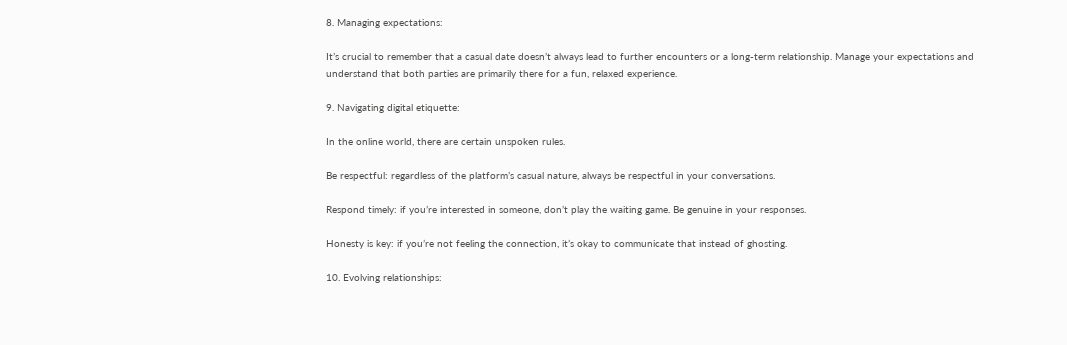8. Managing expectations:

It’s crucial to remember that a casual date doesn’t always lead to further encounters or a long-term relationship. Manage your expectations and understand that both parties are primarily there for a fun, relaxed experience.

9. Navigating digital etiquette:

In the online world, there are certain unspoken rules.

Be respectful: regardless of the platform’s casual nature, always be respectful in your conversations.

Respond timely: if you’re interested in someone, don’t play the waiting game. Be genuine in your responses.

Honesty is key: if you’re not feeling the connection, it’s okay to communicate that instead of ghosting.

10. Evolving relationships: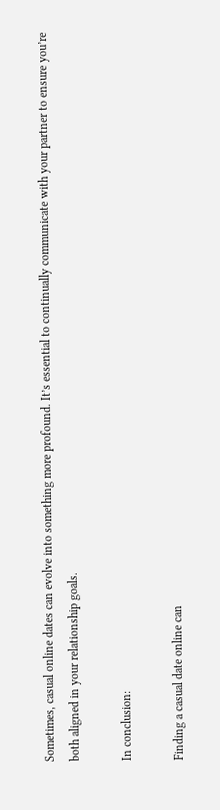Sometimes, casual online dates can evolve into something more profound. It’s essential to continually communicate with your partner to ensure you’re both aligned in your relationship goals.

In conclusion:

Finding a casual date online can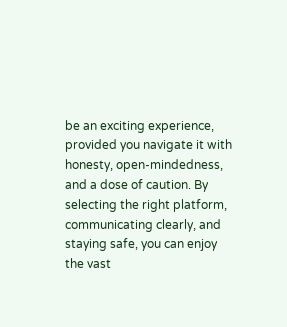be an exciting experience, provided you navigate it with honesty, open-mindedness, and a dose of caution. By selecting the right platform, communicating clearly, and staying safe, you can enjoy the vast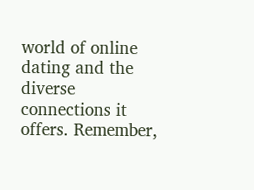world of online dating and the diverse connections it offers. Remember,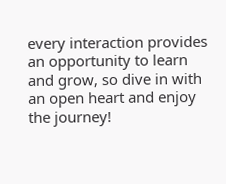every interaction provides an opportunity to learn and grow, so dive in with an open heart and enjoy the journey!